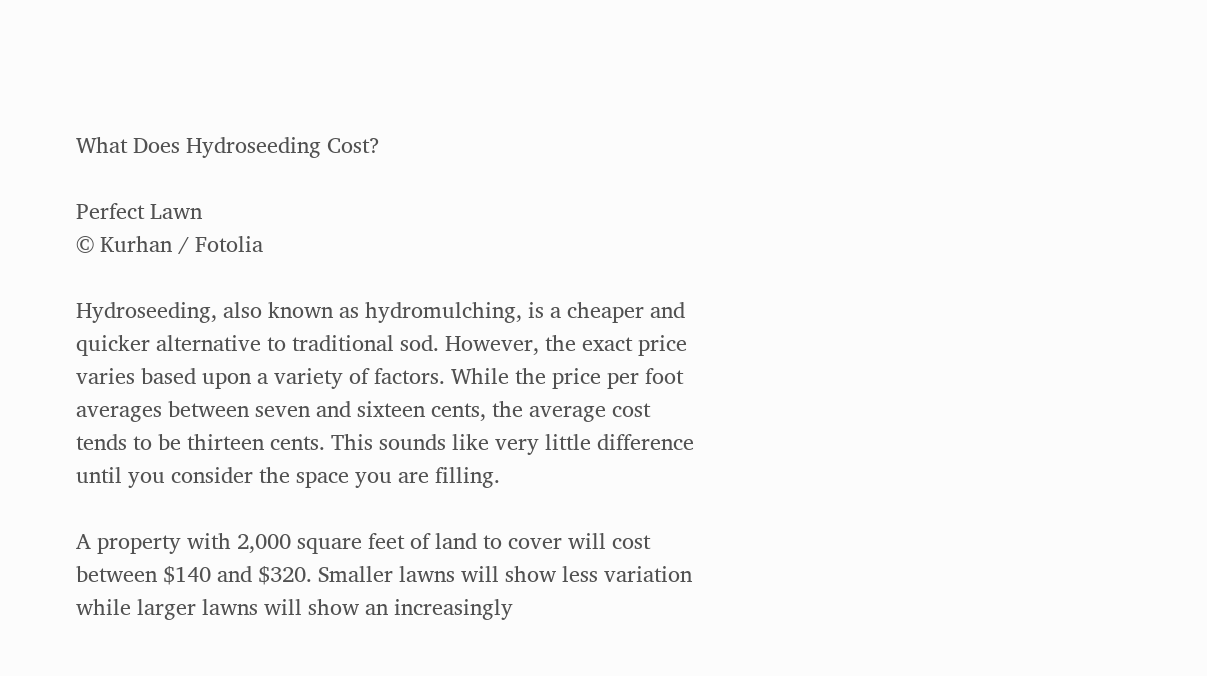What Does Hydroseeding Cost?

Perfect Lawn
© Kurhan / Fotolia

Hydroseeding, also known as hydromulching, is a cheaper and quicker alternative to traditional sod. However, the exact price varies based upon a variety of factors. While the price per foot averages between seven and sixteen cents, the average cost tends to be thirteen cents. This sounds like very little difference until you consider the space you are filling.

A property with 2,000 square feet of land to cover will cost between $140 and $320. Smaller lawns will show less variation while larger lawns will show an increasingly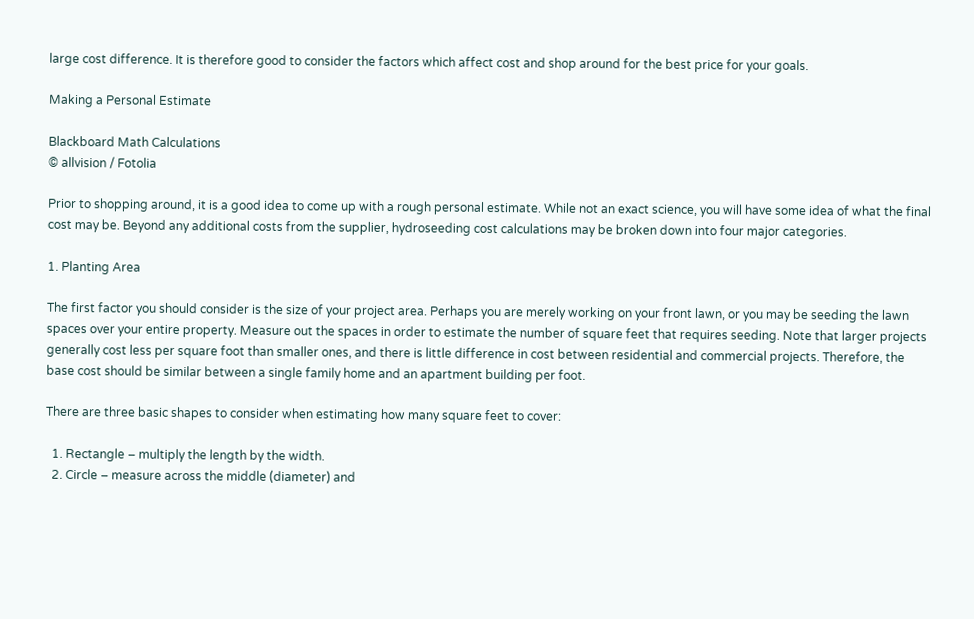large cost difference. It is therefore good to consider the factors which affect cost and shop around for the best price for your goals.

Making a Personal Estimate

Blackboard Math Calculations
© allvision / Fotolia

Prior to shopping around, it is a good idea to come up with a rough personal estimate. While not an exact science, you will have some idea of what the final cost may be. Beyond any additional costs from the supplier, hydroseeding cost calculations may be broken down into four major categories.

1. Planting Area

The first factor you should consider is the size of your project area. Perhaps you are merely working on your front lawn, or you may be seeding the lawn spaces over your entire property. Measure out the spaces in order to estimate the number of square feet that requires seeding. Note that larger projects generally cost less per square foot than smaller ones, and there is little difference in cost between residential and commercial projects. Therefore, the base cost should be similar between a single family home and an apartment building per foot.

There are three basic shapes to consider when estimating how many square feet to cover:

  1. Rectangle – multiply the length by the width.
  2. Circle – measure across the middle (diameter) and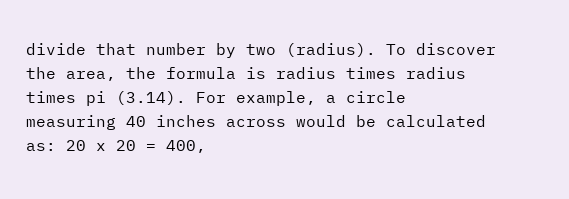divide that number by two (radius). To discover the area, the formula is radius times radius times pi (3.14). For example, a circle measuring 40 inches across would be calculated as: 20 x 20 = 400,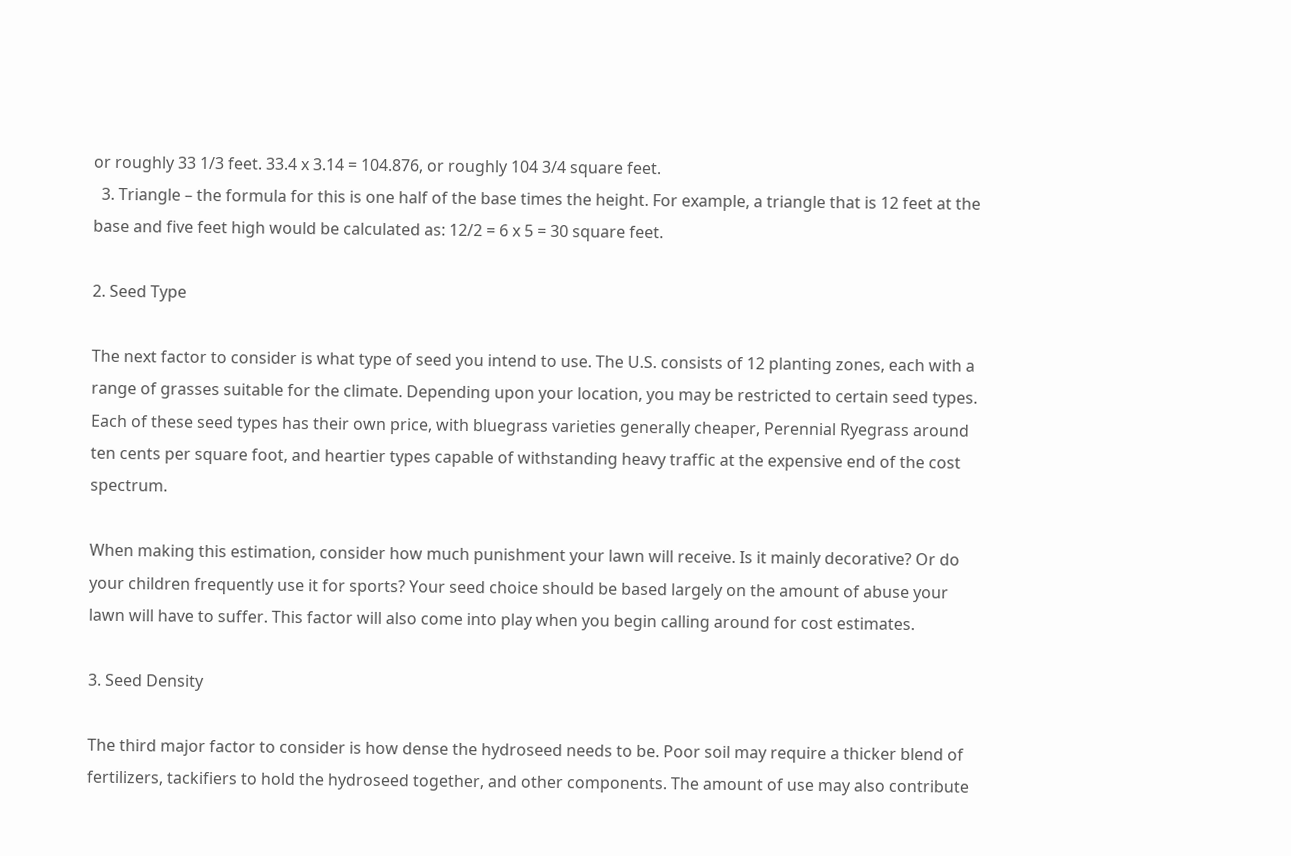or roughly 33 1/3 feet. 33.4 x 3.14 = 104.876, or roughly 104 3/4 square feet.
  3. Triangle – the formula for this is one half of the base times the height. For example, a triangle that is 12 feet at the base and five feet high would be calculated as: 12/2 = 6 x 5 = 30 square feet.

2. Seed Type

The next factor to consider is what type of seed you intend to use. The U.S. consists of 12 planting zones, each with a range of grasses suitable for the climate. Depending upon your location, you may be restricted to certain seed types. Each of these seed types has their own price, with bluegrass varieties generally cheaper, Perennial Ryegrass around ten cents per square foot, and heartier types capable of withstanding heavy traffic at the expensive end of the cost spectrum.

When making this estimation, consider how much punishment your lawn will receive. Is it mainly decorative? Or do your children frequently use it for sports? Your seed choice should be based largely on the amount of abuse your lawn will have to suffer. This factor will also come into play when you begin calling around for cost estimates.

3. Seed Density

The third major factor to consider is how dense the hydroseed needs to be. Poor soil may require a thicker blend of fertilizers, tackifiers to hold the hydroseed together, and other components. The amount of use may also contribute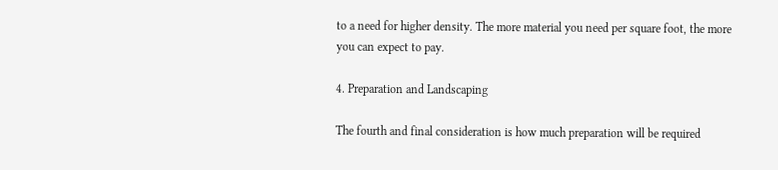to a need for higher density. The more material you need per square foot, the more you can expect to pay.

4. Preparation and Landscaping

The fourth and final consideration is how much preparation will be required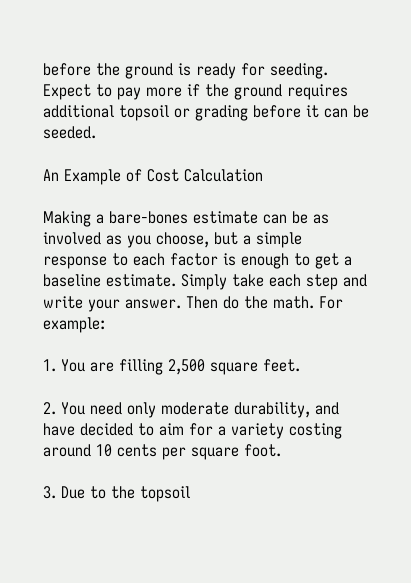before the ground is ready for seeding. Expect to pay more if the ground requires additional topsoil or grading before it can be seeded.

An Example of Cost Calculation

Making a bare-bones estimate can be as involved as you choose, but a simple response to each factor is enough to get a baseline estimate. Simply take each step and write your answer. Then do the math. For example:

1. You are filling 2,500 square feet.

2. You need only moderate durability, and have decided to aim for a variety costing around 10 cents per square foot.

3. Due to the topsoil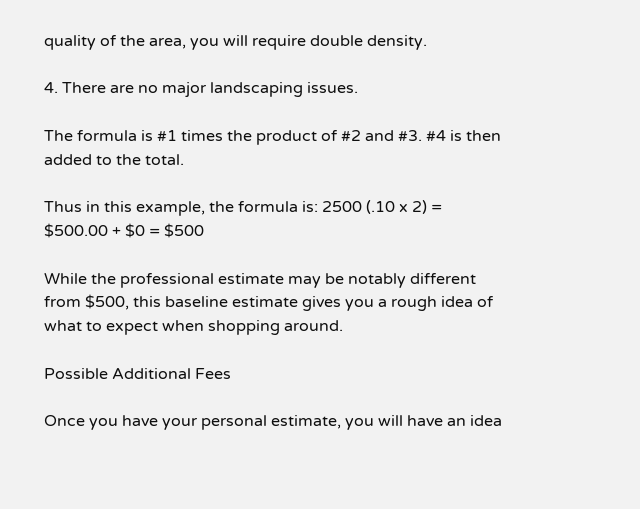quality of the area, you will require double density.

4. There are no major landscaping issues.

The formula is #1 times the product of #2 and #3. #4 is then added to the total.

Thus in this example, the formula is: 2500 (.10 x 2) = $500.00 + $0 = $500

While the professional estimate may be notably different from $500, this baseline estimate gives you a rough idea of what to expect when shopping around.

Possible Additional Fees

Once you have your personal estimate, you will have an idea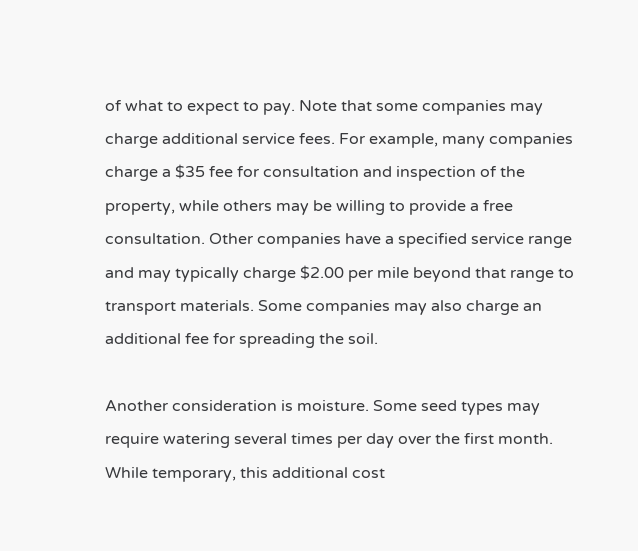of what to expect to pay. Note that some companies may charge additional service fees. For example, many companies charge a $35 fee for consultation and inspection of the property, while others may be willing to provide a free consultation. Other companies have a specified service range and may typically charge $2.00 per mile beyond that range to transport materials. Some companies may also charge an additional fee for spreading the soil.

Another consideration is moisture. Some seed types may require watering several times per day over the first month. While temporary, this additional cost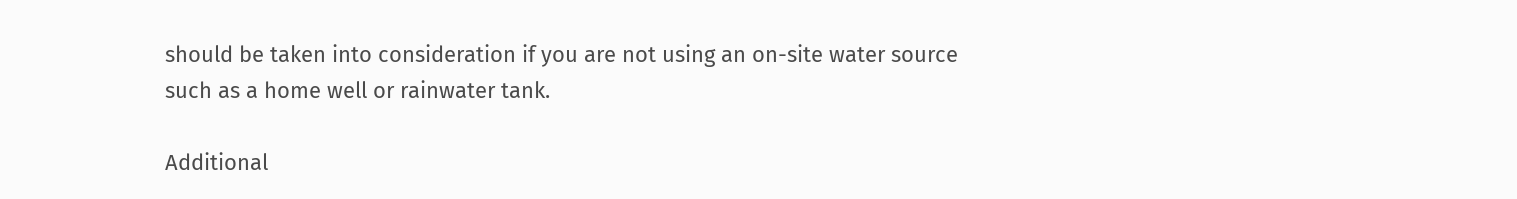should be taken into consideration if you are not using an on-site water source such as a home well or rainwater tank.

Additional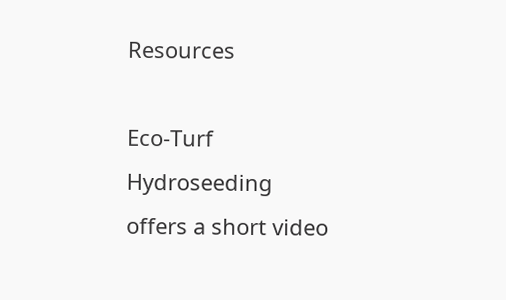Resources

Eco-Turf Hydroseeding offers a short video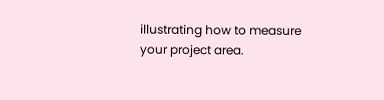illustrating how to measure your project area.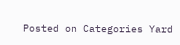Posted on Categories Yard